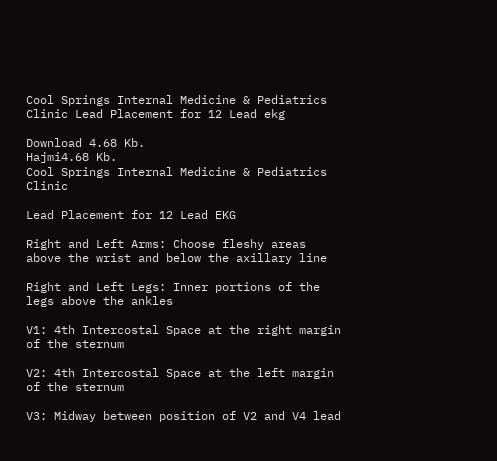Cool Springs Internal Medicine & Pediatrics Clinic Lead Placement for 12 Lead ekg

Download 4.68 Kb.
Hajmi4.68 Kb.
Cool Springs Internal Medicine & Pediatrics Clinic

Lead Placement for 12 Lead EKG

Right and Left Arms: Choose fleshy areas above the wrist and below the axillary line

Right and Left Legs: Inner portions of the legs above the ankles

V1: 4th Intercostal Space at the right margin of the sternum

V2: 4th Intercostal Space at the left margin of the sternum

V3: Midway between position of V2 and V4 lead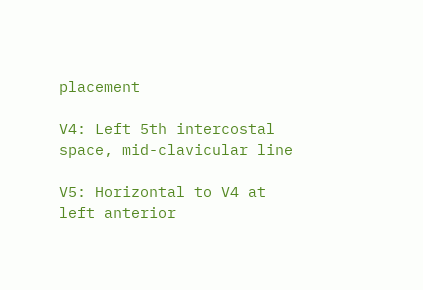placement

V4: Left 5th intercostal space, mid-clavicular line

V5: Horizontal to V4 at left anterior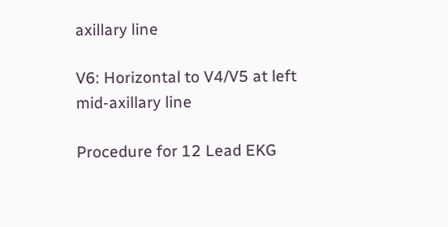axillary line

V6: Horizontal to V4/V5 at left mid-axillary line

Procedure for 12 Lead EKG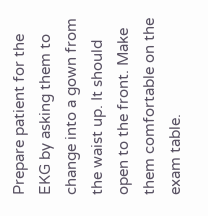Prepare patient for the EKG by asking them to change into a gown from the waist up. It should open to the front. Make them comfortable on the exam table.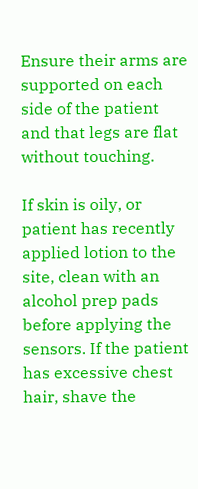Ensure their arms are supported on each side of the patient and that legs are flat without touching.

If skin is oily, or patient has recently applied lotion to the site, clean with an alcohol prep pads before applying the sensors. If the patient has excessive chest hair, shave the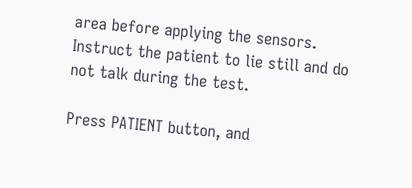area before applying the sensors. Instruct the patient to lie still and do not talk during the test.

Press PATIENT button, and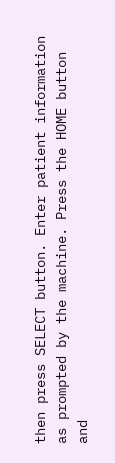then press SELECT button. Enter patient information as prompted by the machine. Press the HOME button and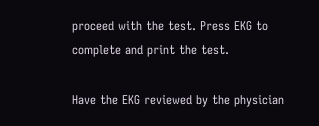proceed with the test. Press EKG to complete and print the test.

Have the EKG reviewed by the physician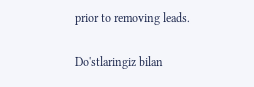prior to removing leads.

Do'stlaringiz bilan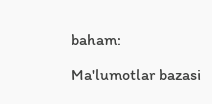baham:

Ma'lumotlar bazasi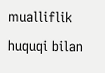mualliflik huquqi bilan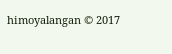himoyalangan © 2017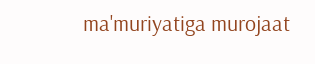ma'muriyatiga murojaat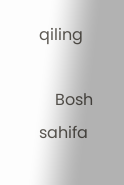qiling

    Bosh sahifa